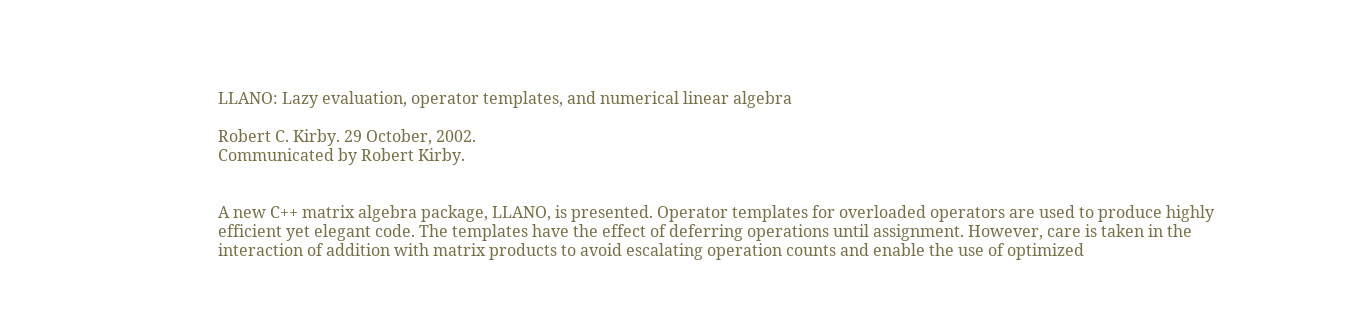LLANO: Lazy evaluation, operator templates, and numerical linear algebra

Robert C. Kirby. 29 October, 2002.
Communicated by Robert Kirby.


A new C++ matrix algebra package, LLANO, is presented. Operator templates for overloaded operators are used to produce highly efficient yet elegant code. The templates have the effect of deferring operations until assignment. However, care is taken in the interaction of addition with matrix products to avoid escalating operation counts and enable the use of optimized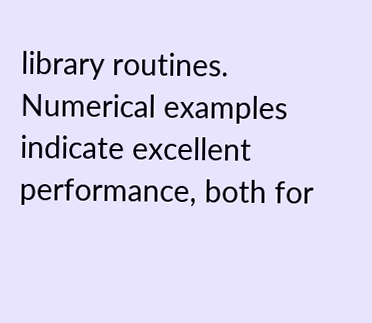library routines. Numerical examples indicate excellent performance, both for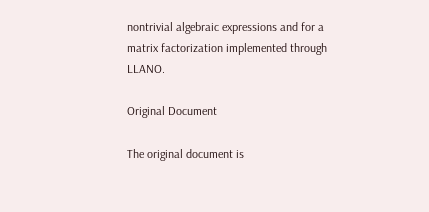nontrivial algebraic expressions and for a matrix factorization implemented through LLANO.

Original Document

The original document is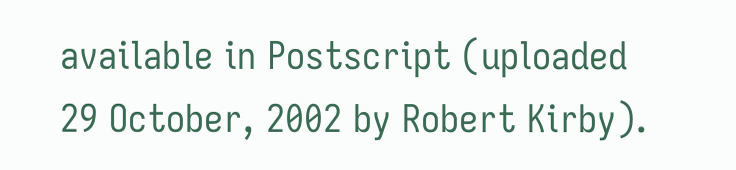available in Postscript (uploaded 29 October, 2002 by Robert Kirby).